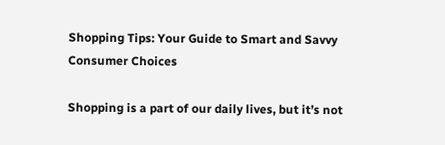Shopping Tips: Your Guide to Smart and Savvy Consumer Choices

Shopping is a part of our daily lives, but it’s not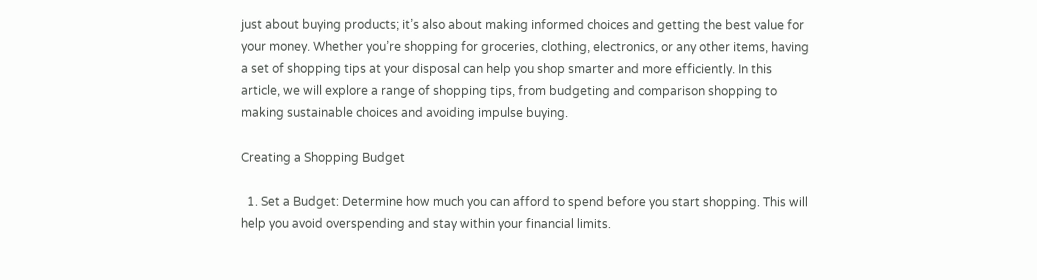just about buying products; it’s also about making informed choices and getting the best value for your money. Whether you’re shopping for groceries, clothing, electronics, or any other items, having a set of shopping tips at your disposal can help you shop smarter and more efficiently. In this article, we will explore a range of shopping tips, from budgeting and comparison shopping to making sustainable choices and avoiding impulse buying.

Creating a Shopping Budget

  1. Set a Budget: Determine how much you can afford to spend before you start shopping. This will help you avoid overspending and stay within your financial limits.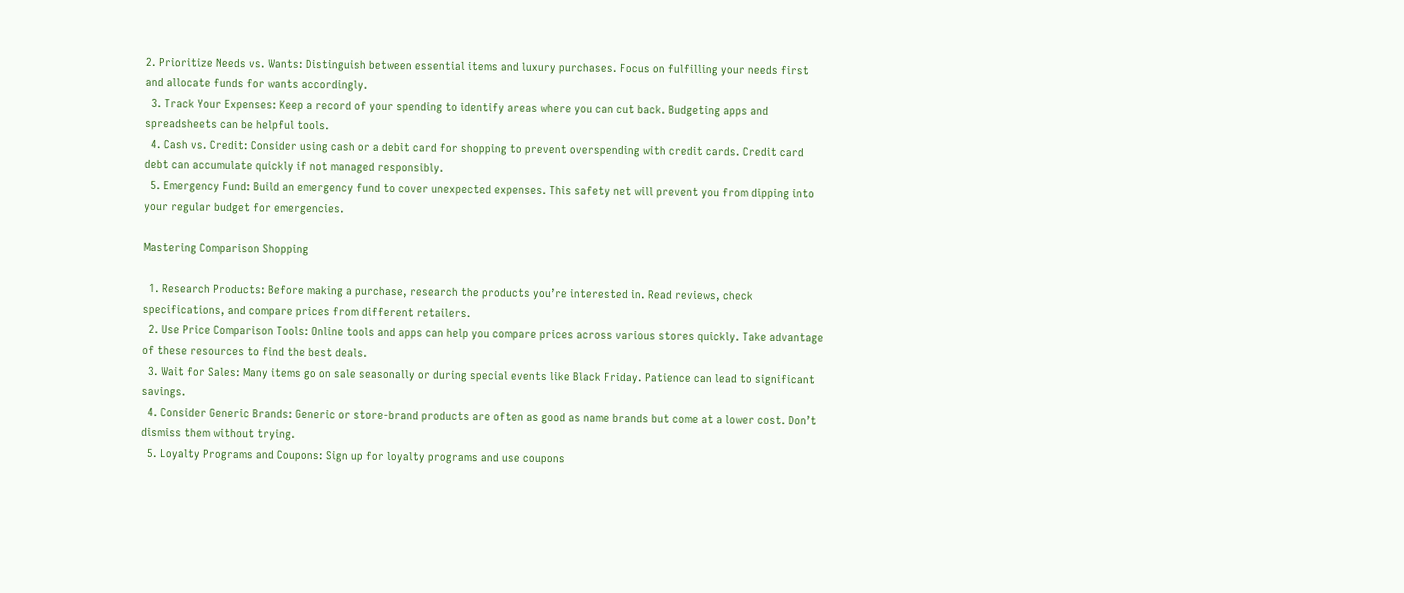2. Prioritize Needs vs. Wants: Distinguish between essential items and luxury purchases. Focus on fulfilling your needs first and allocate funds for wants accordingly.
  3. Track Your Expenses: Keep a record of your spending to identify areas where you can cut back. Budgeting apps and spreadsheets can be helpful tools.
  4. Cash vs. Credit: Consider using cash or a debit card for shopping to prevent overspending with credit cards. Credit card debt can accumulate quickly if not managed responsibly.
  5. Emergency Fund: Build an emergency fund to cover unexpected expenses. This safety net will prevent you from dipping into your regular budget for emergencies.

Mastering Comparison Shopping

  1. Research Products: Before making a purchase, research the products you’re interested in. Read reviews, check specifications, and compare prices from different retailers.
  2. Use Price Comparison Tools: Online tools and apps can help you compare prices across various stores quickly. Take advantage of these resources to find the best deals.
  3. Wait for Sales: Many items go on sale seasonally or during special events like Black Friday. Patience can lead to significant savings.
  4. Consider Generic Brands: Generic or store-brand products are often as good as name brands but come at a lower cost. Don’t dismiss them without trying.
  5. Loyalty Programs and Coupons: Sign up for loyalty programs and use coupons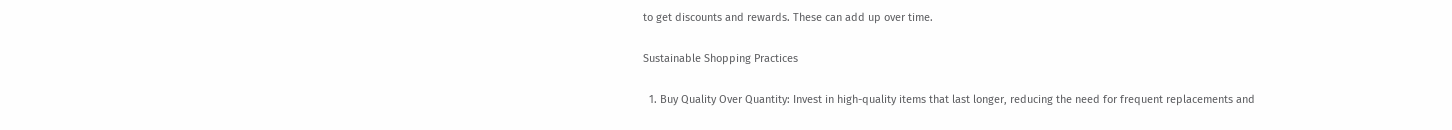to get discounts and rewards. These can add up over time.

Sustainable Shopping Practices

  1. Buy Quality Over Quantity: Invest in high-quality items that last longer, reducing the need for frequent replacements and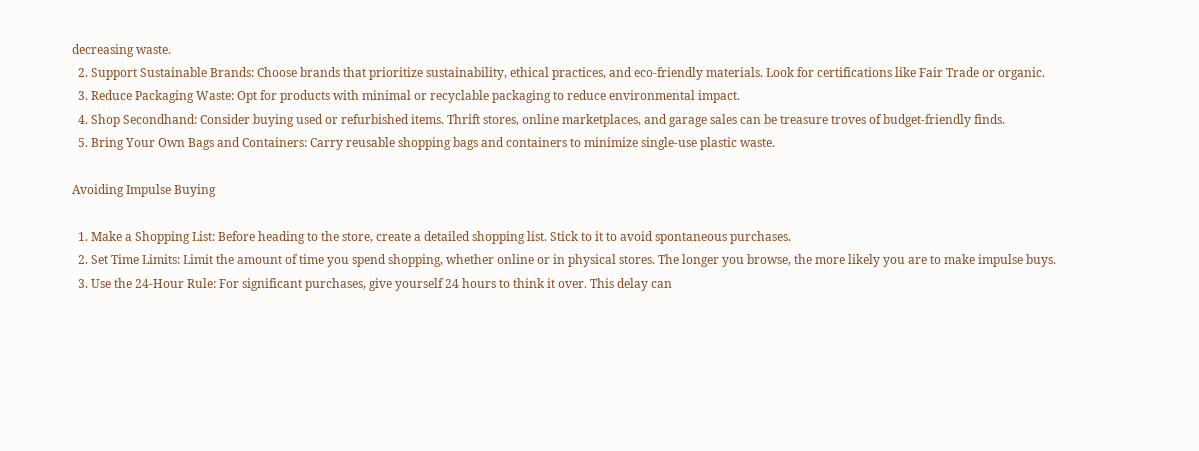decreasing waste.
  2. Support Sustainable Brands: Choose brands that prioritize sustainability, ethical practices, and eco-friendly materials. Look for certifications like Fair Trade or organic.
  3. Reduce Packaging Waste: Opt for products with minimal or recyclable packaging to reduce environmental impact.
  4. Shop Secondhand: Consider buying used or refurbished items. Thrift stores, online marketplaces, and garage sales can be treasure troves of budget-friendly finds.
  5. Bring Your Own Bags and Containers: Carry reusable shopping bags and containers to minimize single-use plastic waste.

Avoiding Impulse Buying

  1. Make a Shopping List: Before heading to the store, create a detailed shopping list. Stick to it to avoid spontaneous purchases.
  2. Set Time Limits: Limit the amount of time you spend shopping, whether online or in physical stores. The longer you browse, the more likely you are to make impulse buys.
  3. Use the 24-Hour Rule: For significant purchases, give yourself 24 hours to think it over. This delay can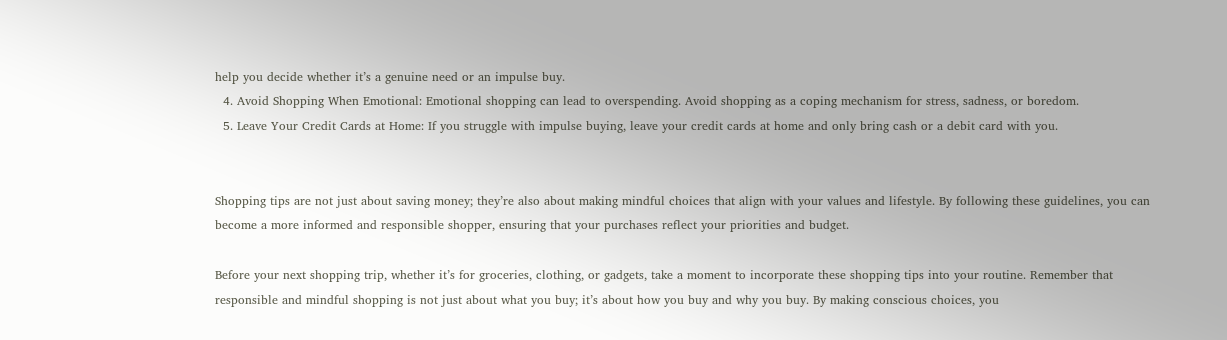help you decide whether it’s a genuine need or an impulse buy.
  4. Avoid Shopping When Emotional: Emotional shopping can lead to overspending. Avoid shopping as a coping mechanism for stress, sadness, or boredom.
  5. Leave Your Credit Cards at Home: If you struggle with impulse buying, leave your credit cards at home and only bring cash or a debit card with you.


Shopping tips are not just about saving money; they’re also about making mindful choices that align with your values and lifestyle. By following these guidelines, you can become a more informed and responsible shopper, ensuring that your purchases reflect your priorities and budget.

Before your next shopping trip, whether it’s for groceries, clothing, or gadgets, take a moment to incorporate these shopping tips into your routine. Remember that responsible and mindful shopping is not just about what you buy; it’s about how you buy and why you buy. By making conscious choices, you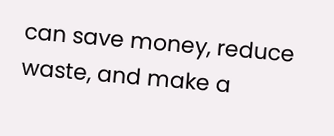can save money, reduce waste, and make a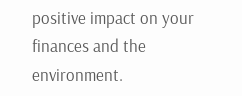positive impact on your finances and the environment.